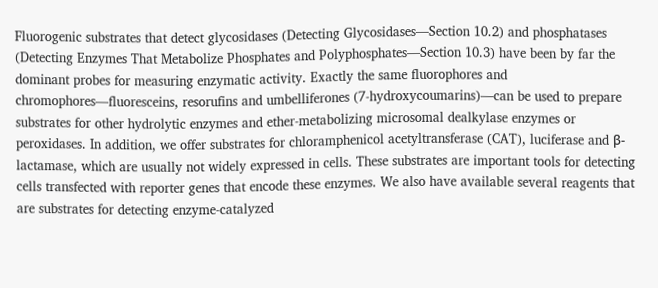Fluorogenic substrates that detect glycosidases (Detecting Glycosidases—Section 10.2) and phosphatases (Detecting Enzymes That Metabolize Phosphates and Polyphosphates—Section 10.3) have been by far the dominant probes for measuring enzymatic activity. Exactly the same fluorophores and chromophores—fluoresceins, resorufins and umbelliferones (7-hydroxycoumarins)—can be used to prepare substrates for other hydrolytic enzymes and ether-metabolizing microsomal dealkylase enzymes or peroxidases. In addition, we offer substrates for chloramphenicol acetyltransferase (CAT), luciferase and β-lactamase, which are usually not widely expressed in cells. These substrates are important tools for detecting cells transfected with reporter genes that encode these enzymes. We also have available several reagents that are substrates for detecting enzyme-catalyzed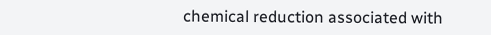chemical reduction associated with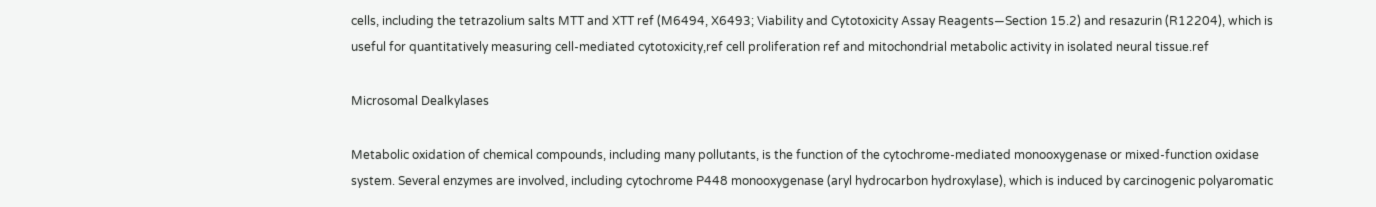cells, including the tetrazolium salts MTT and XTT ref (M6494, X6493; Viability and Cytotoxicity Assay Reagents—Section 15.2) and resazurin (R12204), which is useful for quantitatively measuring cell-mediated cytotoxicity,ref cell proliferation ref and mitochondrial metabolic activity in isolated neural tissue.ref

Microsomal Dealkylases

Metabolic oxidation of chemical compounds, including many pollutants, is the function of the cytochrome-mediated monooxygenase or mixed-function oxidase system. Several enzymes are involved, including cytochrome P448 monooxygenase (aryl hydrocarbon hydroxylase), which is induced by carcinogenic polyaromatic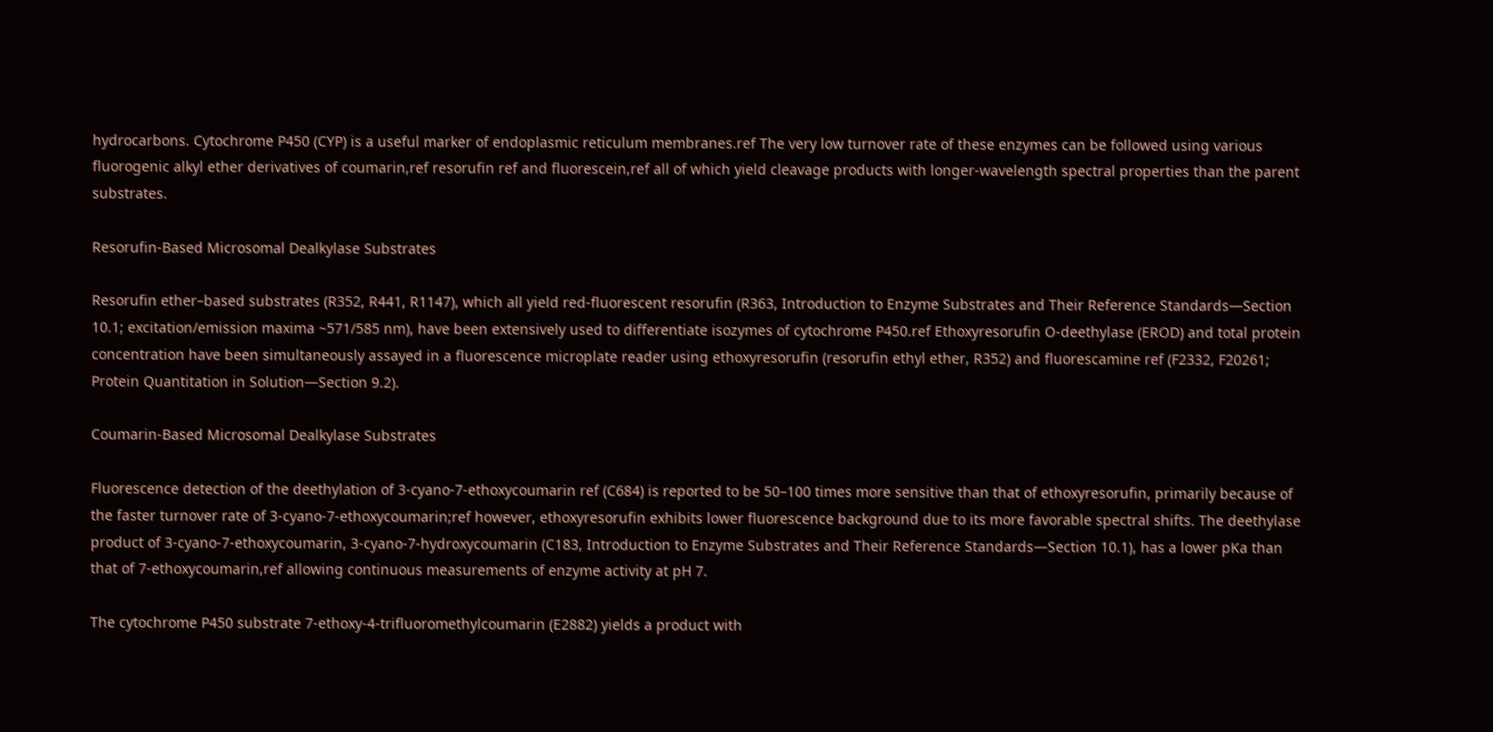hydrocarbons. Cytochrome P450 (CYP) is a useful marker of endoplasmic reticulum membranes.ref The very low turnover rate of these enzymes can be followed using various fluorogenic alkyl ether derivatives of coumarin,ref resorufin ref and fluorescein,ref all of which yield cleavage products with longer-wavelength spectral properties than the parent substrates.

Resorufin-Based Microsomal Dealkylase Substrates

Resorufin ether–based substrates (R352, R441, R1147), which all yield red-fluorescent resorufin (R363, Introduction to Enzyme Substrates and Their Reference Standards—Section 10.1; excitation/emission maxima ~571/585 nm), have been extensively used to differentiate isozymes of cytochrome P450.ref Ethoxyresorufin O-deethylase (EROD) and total protein concentration have been simultaneously assayed in a fluorescence microplate reader using ethoxyresorufin (resorufin ethyl ether, R352) and fluorescamine ref (F2332, F20261; Protein Quantitation in Solution—Section 9.2).

Coumarin-Based Microsomal Dealkylase Substrates

Fluorescence detection of the deethylation of 3-cyano-7-ethoxycoumarin ref (C684) is reported to be 50–100 times more sensitive than that of ethoxyresorufin, primarily because of the faster turnover rate of 3-cyano-7-ethoxycoumarin;ref however, ethoxyresorufin exhibits lower fluorescence background due to its more favorable spectral shifts. The deethylase product of 3-cyano-7-ethoxycoumarin, 3-cyano-7-hydroxycoumarin (C183, Introduction to Enzyme Substrates and Their Reference Standards—Section 10.1), has a lower pKa than that of 7-ethoxycoumarin,ref allowing continuous measurements of enzyme activity at pH 7.

The cytochrome P450 substrate 7-ethoxy-4-trifluoromethylcoumarin (E2882) yields a product with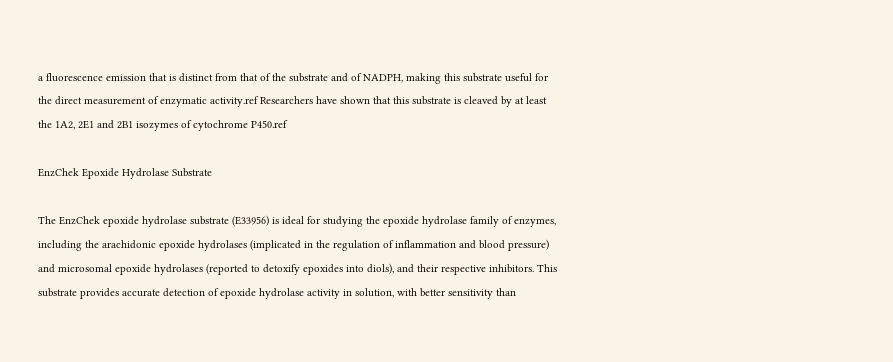a fluorescence emission that is distinct from that of the substrate and of NADPH, making this substrate useful for the direct measurement of enzymatic activity.ref Researchers have shown that this substrate is cleaved by at least the 1A2, 2E1 and 2B1 isozymes of cytochrome P450.ref

EnzChek Epoxide Hydrolase Substrate

The EnzChek epoxide hydrolase substrate (E33956) is ideal for studying the epoxide hydrolase family of enzymes, including the arachidonic epoxide hydrolases (implicated in the regulation of inflammation and blood pressure) and microsomal epoxide hydrolases (reported to detoxify epoxides into diols), and their respective inhibitors. This substrate provides accurate detection of epoxide hydrolase activity in solution, with better sensitivity than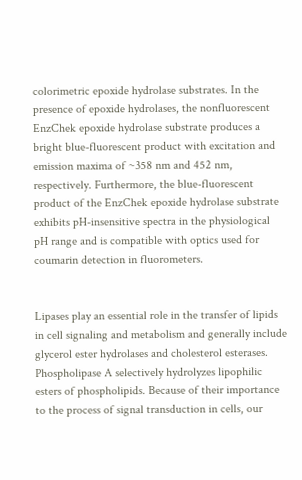colorimetric epoxide hydrolase substrates. In the presence of epoxide hydrolases, the nonfluorescent EnzChek epoxide hydrolase substrate produces a bright blue-fluorescent product with excitation and emission maxima of ~358 nm and 452 nm, respectively. Furthermore, the blue-fluorescent product of the EnzChek epoxide hydrolase substrate exhibits pH-insensitive spectra in the physiological pH range and is compatible with optics used for coumarin detection in fluorometers.


Lipases play an essential role in the transfer of lipids in cell signaling and metabolism and generally include glycerol ester hydrolases and cholesterol esterases. Phospholipase A selectively hydrolyzes lipophilic esters of phospholipids. Because of their importance to the process of signal transduction in cells, our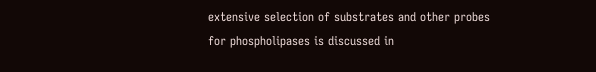extensive selection of substrates and other probes for phospholipases is discussed in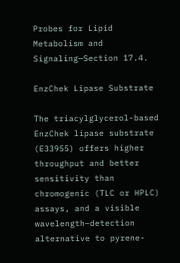Probes for Lipid Metabolism and Signaling—Section 17.4.

EnzChek Lipase Substrate

The triacylglycerol-based EnzChek lipase substrate (E33955) offers higher throughput and better sensitivity than chromogenic (TLC or HPLC) assays, and a visible wavelength–detection alternative to pyrene-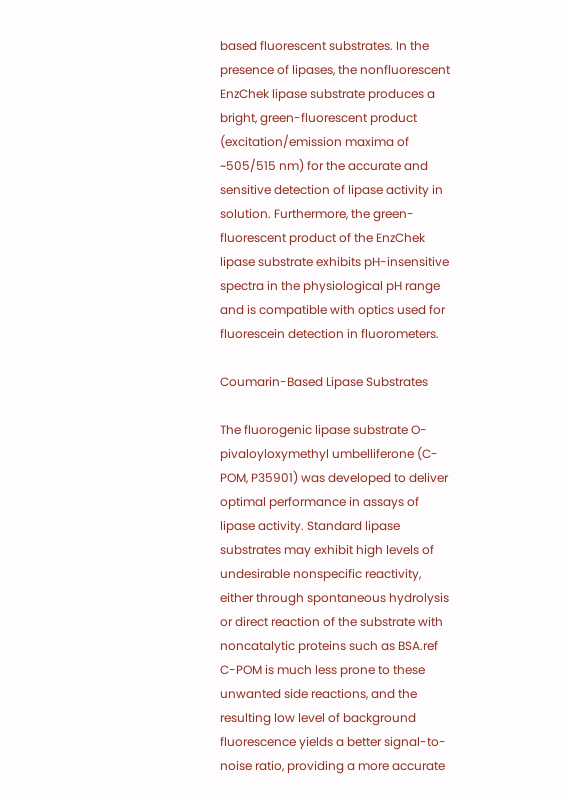based fluorescent substrates. In the presence of lipases, the nonfluorescent EnzChek lipase substrate produces a bright, green-fluorescent product (excitation/emission maxima of ~505/515 nm) for the accurate and sensitive detection of lipase activity in solution. Furthermore, the green-fluorescent product of the EnzChek lipase substrate exhibits pH-insensitive spectra in the physiological pH range and is compatible with optics used for fluorescein detection in fluorometers.

Coumarin-Based Lipase Substrates

The fluorogenic lipase substrate O-pivaloyloxymethyl umbelliferone (C-POM, P35901) was developed to deliver optimal performance in assays of lipase activity. Standard lipase substrates may exhibit high levels of undesirable nonspecific reactivity, either through spontaneous hydrolysis or direct reaction of the substrate with noncatalytic proteins such as BSA.ref C-POM is much less prone to these unwanted side reactions, and the resulting low level of background fluorescence yields a better signal-to-noise ratio, providing a more accurate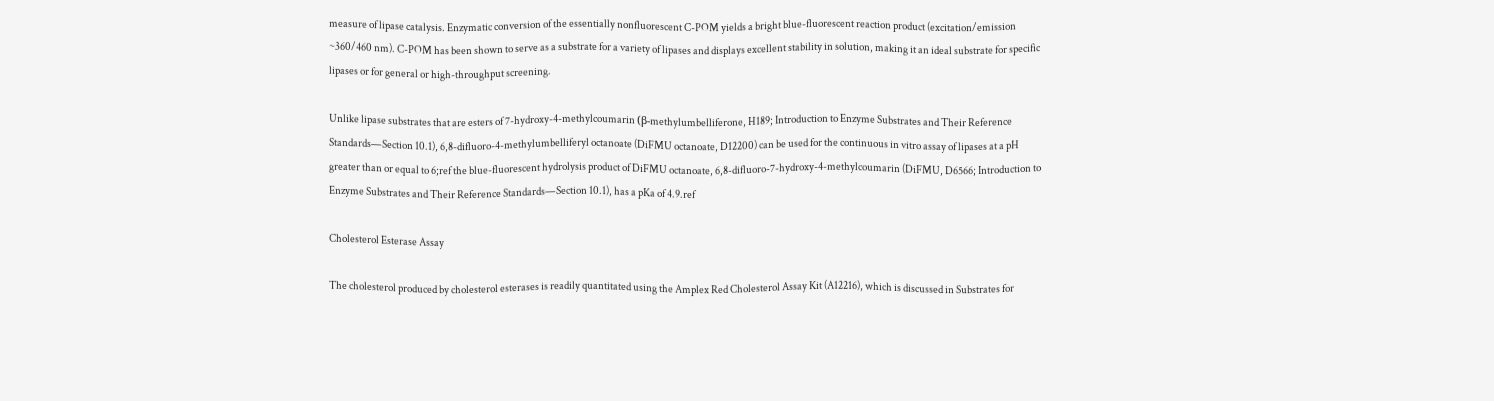measure of lipase catalysis. Enzymatic conversion of the essentially nonfluorescent C-POM yields a bright blue-fluorescent reaction product (excitation/emission ~360/460 nm). C-POM has been shown to serve as a substrate for a variety of lipases and displays excellent stability in solution, making it an ideal substrate for specific lipases or for general or high-throughput screening.

Unlike lipase substrates that are esters of 7-hydroxy-4-methylcoumarin (β-methylumbelliferone, H189; Introduction to Enzyme Substrates and Their Reference Standards—Section 10.1), 6,8-difluoro-4-methylumbelliferyl octanoate (DiFMU octanoate, D12200) can be used for the continuous in vitro assay of lipases at a pH greater than or equal to 6;ref the blue-fluorescent hydrolysis product of DiFMU octanoate, 6,8-difluoro-7-hydroxy-4-methylcoumarin (DiFMU, D6566; Introduction to Enzyme Substrates and Their Reference Standards—Section 10.1), has a pKa of 4.9.ref

Cholesterol Esterase Assay

The cholesterol produced by cholesterol esterases is readily quantitated using the Amplex Red Cholesterol Assay Kit (A12216), which is discussed in Substrates for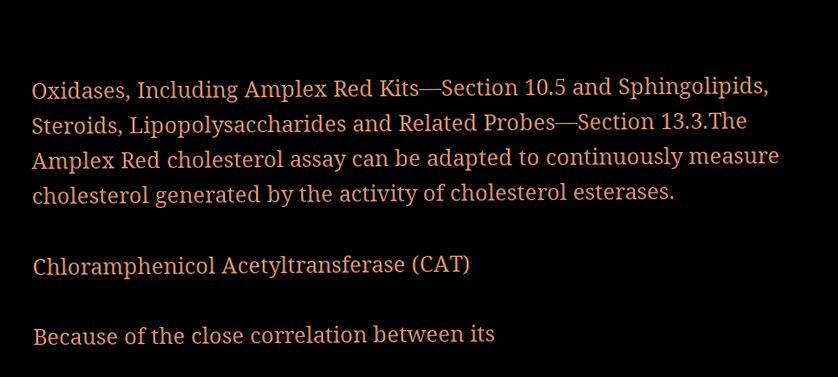Oxidases, Including Amplex Red Kits—Section 10.5 and Sphingolipids, Steroids, Lipopolysaccharides and Related Probes—Section 13.3.The Amplex Red cholesterol assay can be adapted to continuously measure cholesterol generated by the activity of cholesterol esterases.

Chloramphenicol Acetyltransferase (CAT)

Because of the close correlation between its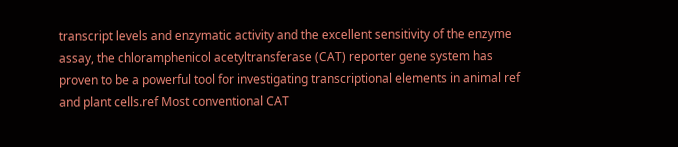transcript levels and enzymatic activity and the excellent sensitivity of the enzyme assay, the chloramphenicol acetyltransferase (CAT) reporter gene system has proven to be a powerful tool for investigating transcriptional elements in animal ref and plant cells.ref Most conventional CAT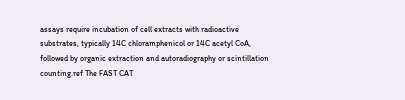assays require incubation of cell extracts with radioactive substrates, typically 14C chloramphenicol or 14C acetyl CoA, followed by organic extraction and autoradiography or scintillation counting.ref The FAST CAT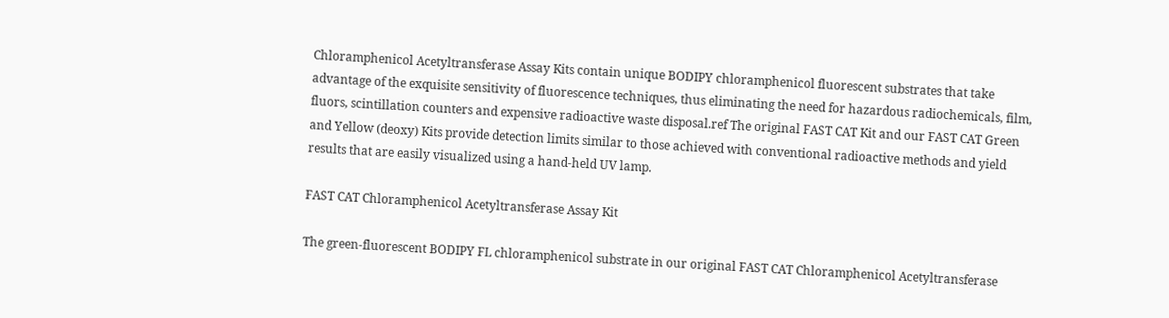Chloramphenicol Acetyltransferase Assay Kits contain unique BODIPY chloramphenicol fluorescent substrates that take advantage of the exquisite sensitivity of fluorescence techniques, thus eliminating the need for hazardous radiochemicals, film, fluors, scintillation counters and expensive radioactive waste disposal.ref The original FAST CAT Kit and our FAST CAT Green and Yellow (deoxy) Kits provide detection limits similar to those achieved with conventional radioactive methods and yield results that are easily visualized using a hand-held UV lamp.

FAST CAT Chloramphenicol Acetyltransferase Assay Kit

The green-fluorescent BODIPY FL chloramphenicol substrate in our original FAST CAT Chloramphenicol Acetyltransferase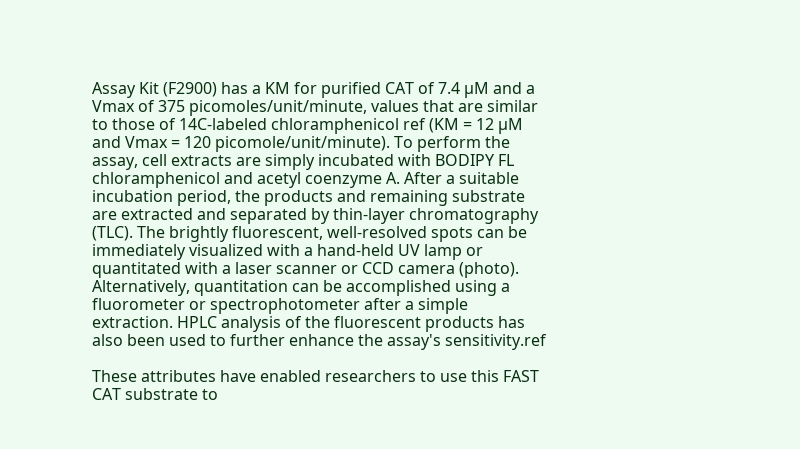Assay Kit (F2900) has a KM for purified CAT of 7.4 µM and a Vmax of 375 picomoles/unit/minute, values that are similar to those of 14C-labeled chloramphenicol ref (KM = 12 µM and Vmax = 120 picomole/unit/minute). To perform the assay, cell extracts are simply incubated with BODIPY FL chloramphenicol and acetyl coenzyme A. After a suitable incubation period, the products and remaining substrate are extracted and separated by thin-layer chromatography (TLC). The brightly fluorescent, well-resolved spots can be immediately visualized with a hand-held UV lamp or quantitated with a laser scanner or CCD camera (photo). Alternatively, quantitation can be accomplished using a fluorometer or spectrophotometer after a simple extraction. HPLC analysis of the fluorescent products has also been used to further enhance the assay's sensitivity.ref

These attributes have enabled researchers to use this FAST CAT substrate to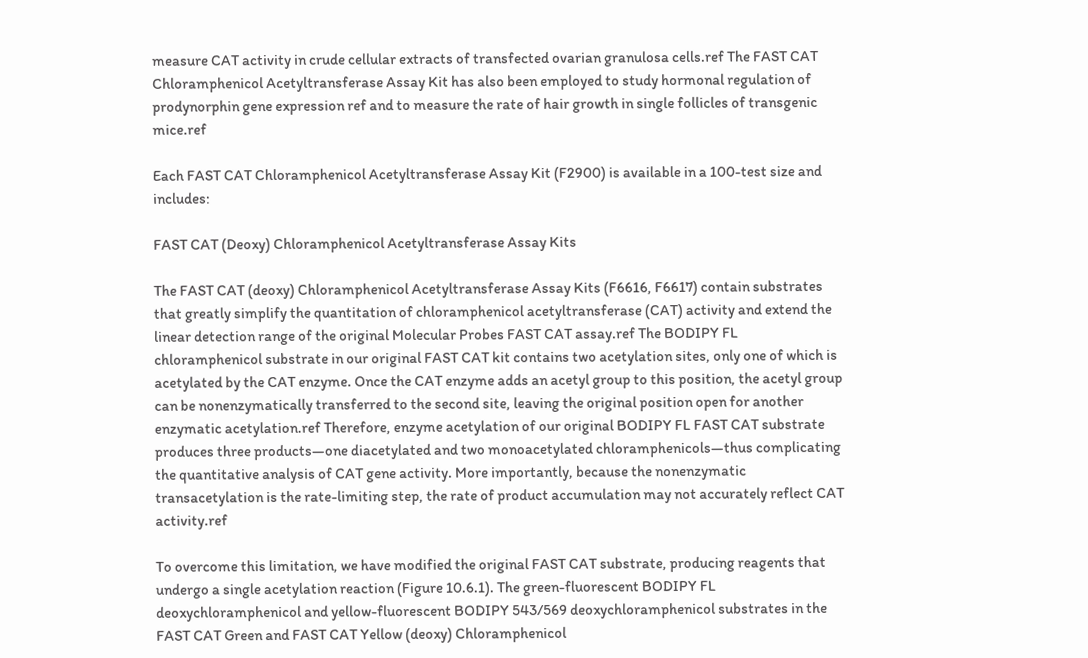measure CAT activity in crude cellular extracts of transfected ovarian granulosa cells.ref The FAST CAT Chloramphenicol Acetyltransferase Assay Kit has also been employed to study hormonal regulation of prodynorphin gene expression ref and to measure the rate of hair growth in single follicles of transgenic mice.ref

Each FAST CAT Chloramphenicol Acetyltransferase Assay Kit (F2900) is available in a 100-test size and includes:

FAST CAT (Deoxy) Chloramphenicol Acetyltransferase Assay Kits

The FAST CAT (deoxy) Chloramphenicol Acetyltransferase Assay Kits (F6616, F6617) contain substrates that greatly simplify the quantitation of chloramphenicol acetyltransferase (CAT) activity and extend the linear detection range of the original Molecular Probes FAST CAT assay.ref The BODIPY FL chloramphenicol substrate in our original FAST CAT kit contains two acetylation sites, only one of which is acetylated by the CAT enzyme. Once the CAT enzyme adds an acetyl group to this position, the acetyl group can be nonenzymatically transferred to the second site, leaving the original position open for another enzymatic acetylation.ref Therefore, enzyme acetylation of our original BODIPY FL FAST CAT substrate produces three products—one diacetylated and two monoacetylated chloramphenicols—thus complicating the quantitative analysis of CAT gene activity. More importantly, because the nonenzymatic transacetylation is the rate-limiting step, the rate of product accumulation may not accurately reflect CAT activity.ref

To overcome this limitation, we have modified the original FAST CAT substrate, producing reagents that undergo a single acetylation reaction (Figure 10.6.1). The green-fluorescent BODIPY FL deoxychloramphenicol and yellow-fluorescent BODIPY 543/569 deoxychloramphenicol substrates in the FAST CAT Green and FAST CAT Yellow (deoxy) Chloramphenicol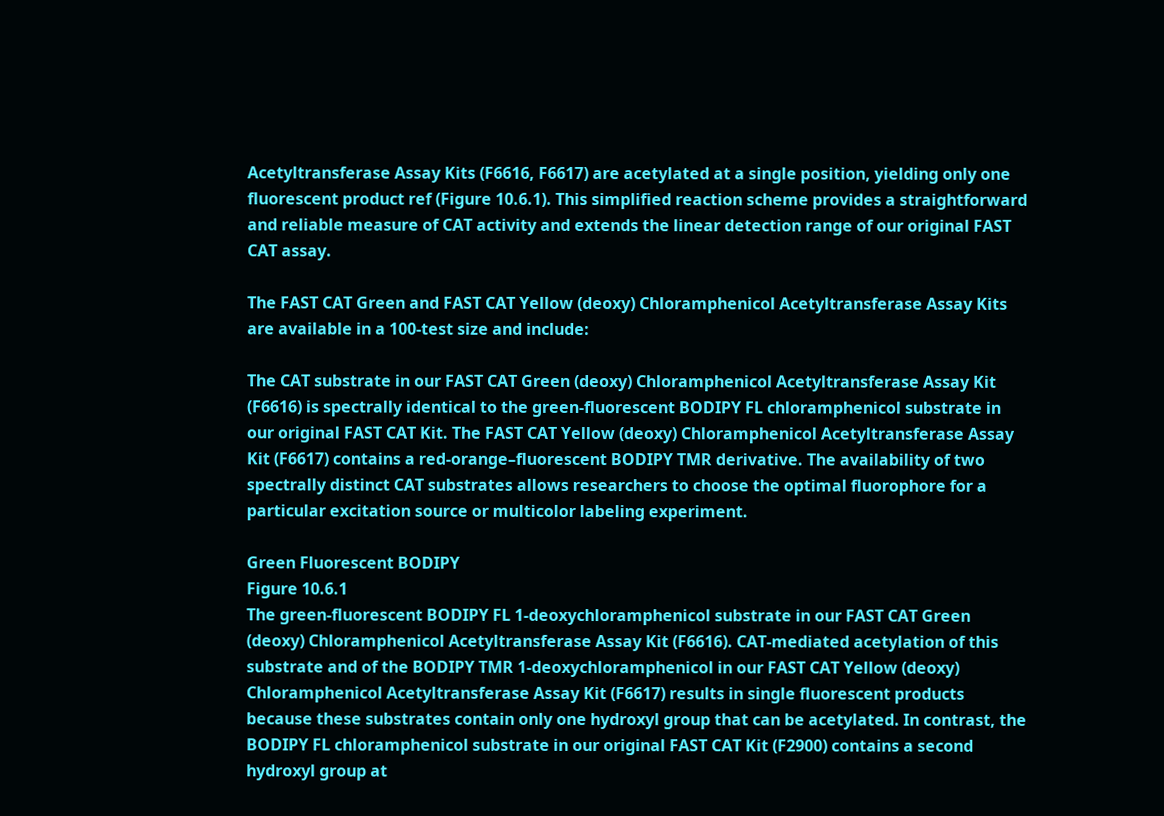Acetyltransferase Assay Kits (F6616, F6617) are acetylated at a single position, yielding only one fluorescent product ref (Figure 10.6.1). This simplified reaction scheme provides a straightforward and reliable measure of CAT activity and extends the linear detection range of our original FAST CAT assay.

The FAST CAT Green and FAST CAT Yellow (deoxy) Chloramphenicol Acetyltransferase Assay Kits are available in a 100-test size and include:

The CAT substrate in our FAST CAT Green (deoxy) Chloramphenicol Acetyltransferase Assay Kit (F6616) is spectrally identical to the green-fluorescent BODIPY FL chloramphenicol substrate in our original FAST CAT Kit. The FAST CAT Yellow (deoxy) Chloramphenicol Acetyltransferase Assay Kit (F6617) contains a red-orange–fluorescent BODIPY TMR derivative. The availability of two spectrally distinct CAT substrates allows researchers to choose the optimal fluorophore for a particular excitation source or multicolor labeling experiment.

Green Fluorescent BODIPY
Figure 10.6.1
The green-fluorescent BODIPY FL 1-deoxychloramphenicol substrate in our FAST CAT Green (deoxy) Chloramphenicol Acetyltransferase Assay Kit (F6616). CAT-mediated acetylation of this substrate and of the BODIPY TMR 1-deoxychloramphenicol in our FAST CAT Yellow (deoxy) Chloramphenicol Acetyltransferase Assay Kit (F6617) results in single fluorescent products because these substrates contain only one hydroxyl group that can be acetylated. In contrast, the BODIPY FL chloramphenicol substrate in our original FAST CAT Kit (F2900) contains a second hydroxyl group at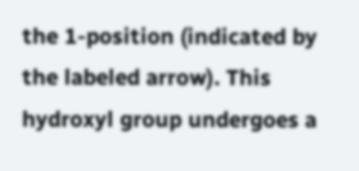the 1-position (indicated by the labeled arrow). This hydroxyl group undergoes a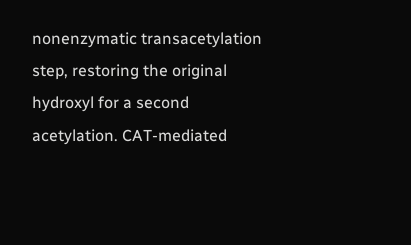nonenzymatic transacetylation step, restoring the original hydroxyl for a second acetylation. CAT-mediated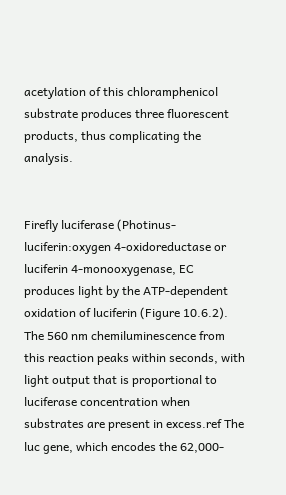acetylation of this chloramphenicol substrate produces three fluorescent products, thus complicating the analysis.


Firefly luciferase (Photinus-luciferin:oxygen 4-oxidoreductase or luciferin 4-monooxygenase, EC produces light by the ATP-dependent oxidation of luciferin (Figure 10.6.2). The 560 nm chemiluminescence from this reaction peaks within seconds, with light output that is proportional to luciferase concentration when substrates are present in excess.ref The luc gene, which encodes the 62,000-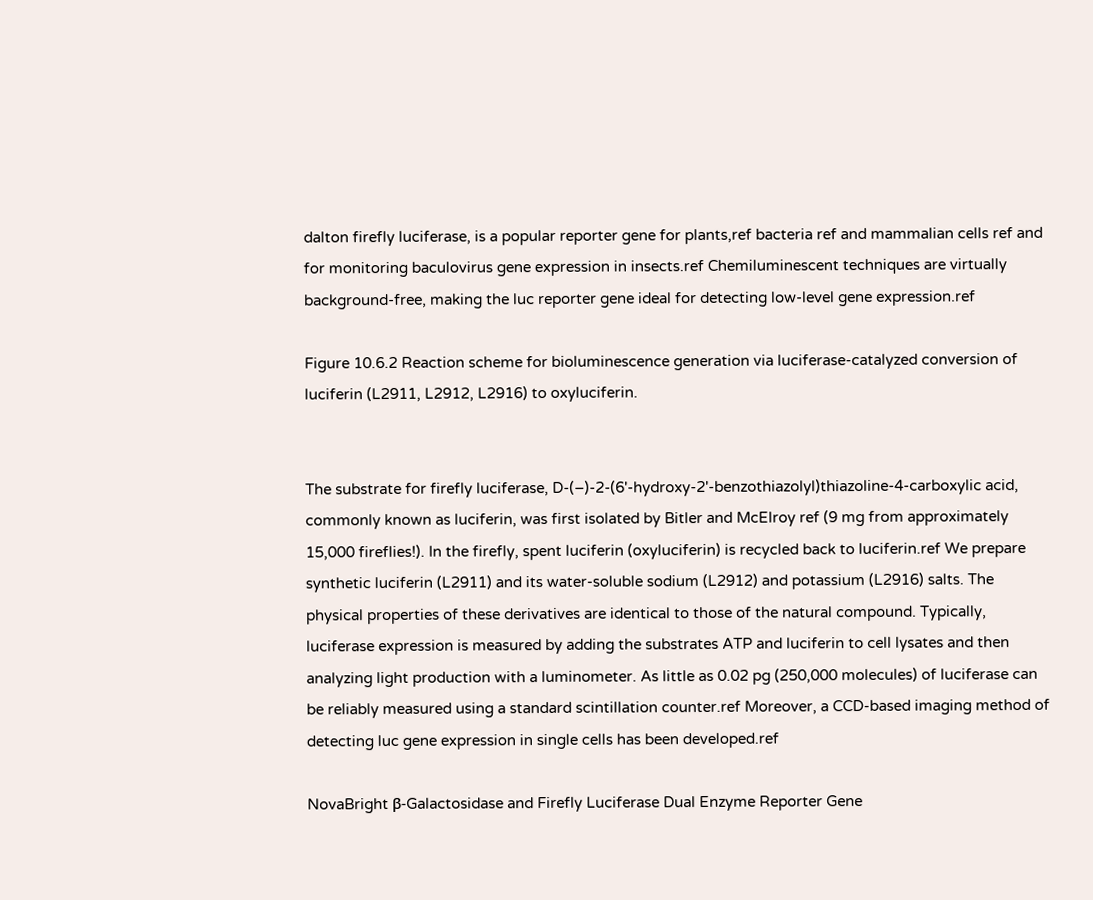dalton firefly luciferase, is a popular reporter gene for plants,ref bacteria ref and mammalian cells ref and for monitoring baculovirus gene expression in insects.ref Chemiluminescent techniques are virtually background-free, making the luc reporter gene ideal for detecting low-level gene expression.ref

Figure 10.6.2 Reaction scheme for bioluminescence generation via luciferase-catalyzed conversion of luciferin (L2911, L2912, L2916) to oxyluciferin.


The substrate for firefly luciferase, D-(–)-2-(6'-hydroxy-2'-benzothiazolyl)thiazoline-4-carboxylic acid, commonly known as luciferin, was first isolated by Bitler and McElroy ref (9 mg from approximately 15,000 fireflies!). In the firefly, spent luciferin (oxyluciferin) is recycled back to luciferin.ref We prepare synthetic luciferin (L2911) and its water-soluble sodium (L2912) and potassium (L2916) salts. The physical properties of these derivatives are identical to those of the natural compound. Typically, luciferase expression is measured by adding the substrates ATP and luciferin to cell lysates and then analyzing light production with a luminometer. As little as 0.02 pg (250,000 molecules) of luciferase can be reliably measured using a standard scintillation counter.ref Moreover, a CCD-based imaging method of detecting luc gene expression in single cells has been developed.ref

NovaBright β-Galactosidase and Firefly Luciferase Dual Enzyme Reporter Gene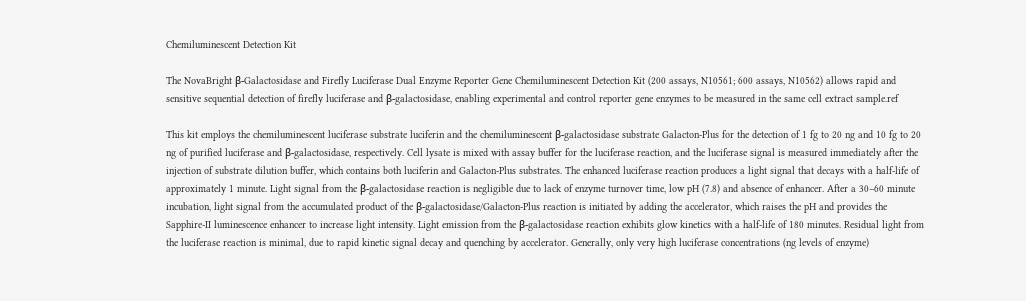Chemiluminescent Detection Kit

The NovaBright β-Galactosidase and Firefly Luciferase Dual Enzyme Reporter Gene Chemiluminescent Detection Kit (200 assays, N10561; 600 assays, N10562) allows rapid and sensitive sequential detection of firefly luciferase and β-galactosidase, enabling experimental and control reporter gene enzymes to be measured in the same cell extract sample.ref

This kit employs the chemiluminescent luciferase substrate luciferin and the chemiluminescent β-galactosidase substrate Galacton-Plus for the detection of 1 fg to 20 ng and 10 fg to 20 ng of purified luciferase and β-galactosidase, respectively. Cell lysate is mixed with assay buffer for the luciferase reaction, and the luciferase signal is measured immediately after the injection of substrate dilution buffer, which contains both luciferin and Galacton-Plus substrates. The enhanced luciferase reaction produces a light signal that decays with a half-life of approximately 1 minute. Light signal from the β-galactosidase reaction is negligible due to lack of enzyme turnover time, low pH (7.8) and absence of enhancer. After a 30–60 minute incubation, light signal from the accumulated product of the β-galactosidase/Galacton-Plus reaction is initiated by adding the accelerator, which raises the pH and provides the Sapphire-II luminescence enhancer to increase light intensity. Light emission from the β-galactosidase reaction exhibits glow kinetics with a half-life of 180 minutes. Residual light from the luciferase reaction is minimal, due to rapid kinetic signal decay and quenching by accelerator. Generally, only very high luciferase concentrations (ng levels of enzyme)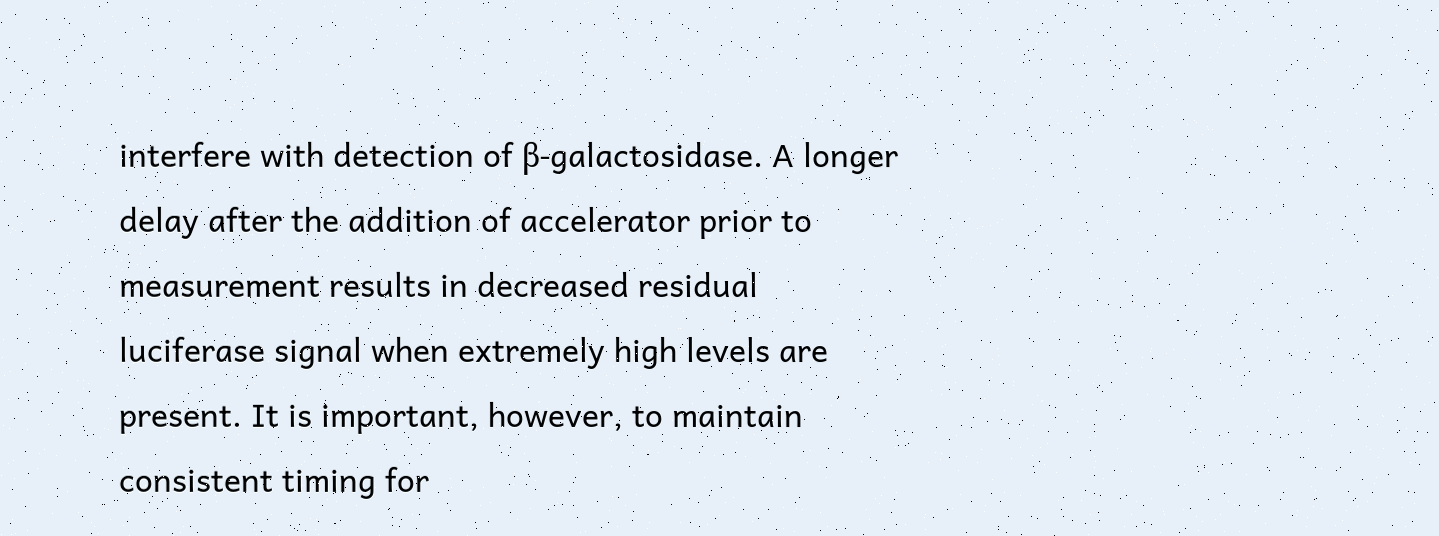interfere with detection of β-galactosidase. A longer delay after the addition of accelerator prior to measurement results in decreased residual luciferase signal when extremely high levels are present. It is important, however, to maintain consistent timing for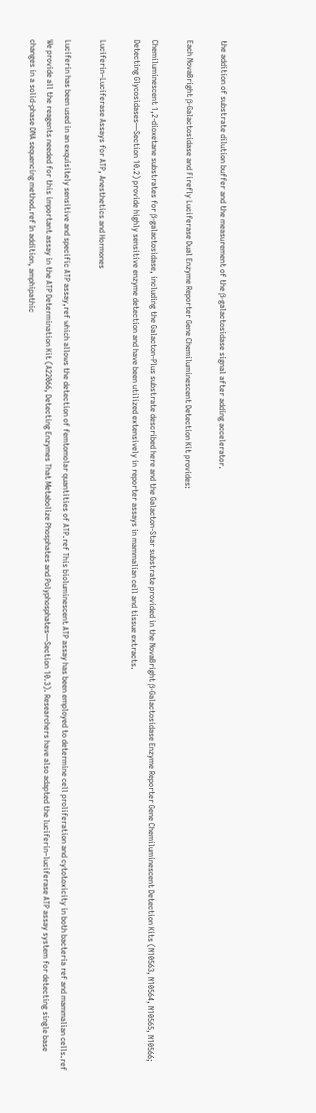the addition of substrate dilution buffer and the measurement of the β-galactosidase signal after adding accelerator.

Each NovaBright β-Galactosidase and Firefly Luciferase Dual Enzyme Reporter Gene Chemiluminescent Detection Kit provides:

Chemiluminescent 1,2-dioxetane substrates for β-galactosidase, including the Galacton-Plus substrate described here and the Galacton-Star substrate provided in the NovaBright β-Galactosidase Enzyme Reporter Gene Chemiluminescent Detection Kits (N10563, N10564, N10565, N10566; Detecting Glycosidases—Section 10.2) provide highly sensitive enzyme detection and have been utilized extensively in reporter assays in mammalian cell and tissue extracts.

Luciferin–Luciferase Assays for ATP, Anesthetics and Hormones

Luciferin has been used in an exquisitely sensitive and specific ATP assay,ref which allows the detection of femtomolar quantities of ATP.ref This bioluminescent ATP assay has been employed to determine cell proliferation and cytotoxicity in both bacteria ref and mammalian cells.ref We provide all the reagents needed for this important assay in the ATP Determination Kit (A22066, Detecting Enzymes That Metabolize Phosphates and Polyphosphates—Section 10.3). Researchers have also adapted the luciferin–luciferase ATP assay system for detecting single base changes in a solid-phase DNA sequencing method.ref In addition, amphipathic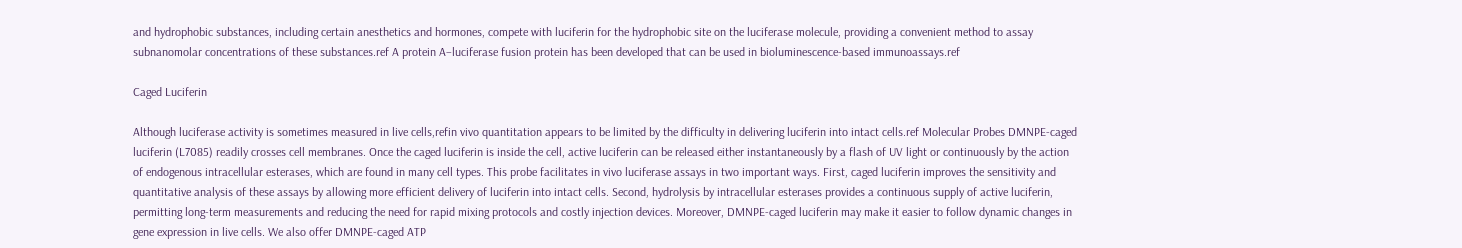and hydrophobic substances, including certain anesthetics and hormones, compete with luciferin for the hydrophobic site on the luciferase molecule, providing a convenient method to assay subnanomolar concentrations of these substances.ref A protein A–luciferase fusion protein has been developed that can be used in bioluminescence-based immunoassays.ref

Caged Luciferin

Although luciferase activity is sometimes measured in live cells,refin vivo quantitation appears to be limited by the difficulty in delivering luciferin into intact cells.ref Molecular Probes DMNPE-caged luciferin (L7085) readily crosses cell membranes. Once the caged luciferin is inside the cell, active luciferin can be released either instantaneously by a flash of UV light or continuously by the action of endogenous intracellular esterases, which are found in many cell types. This probe facilitates in vivo luciferase assays in two important ways. First, caged luciferin improves the sensitivity and quantitative analysis of these assays by allowing more efficient delivery of luciferin into intact cells. Second, hydrolysis by intracellular esterases provides a continuous supply of active luciferin, permitting long-term measurements and reducing the need for rapid mixing protocols and costly injection devices. Moreover, DMNPE-caged luciferin may make it easier to follow dynamic changes in gene expression in live cells. We also offer DMNPE-caged ATP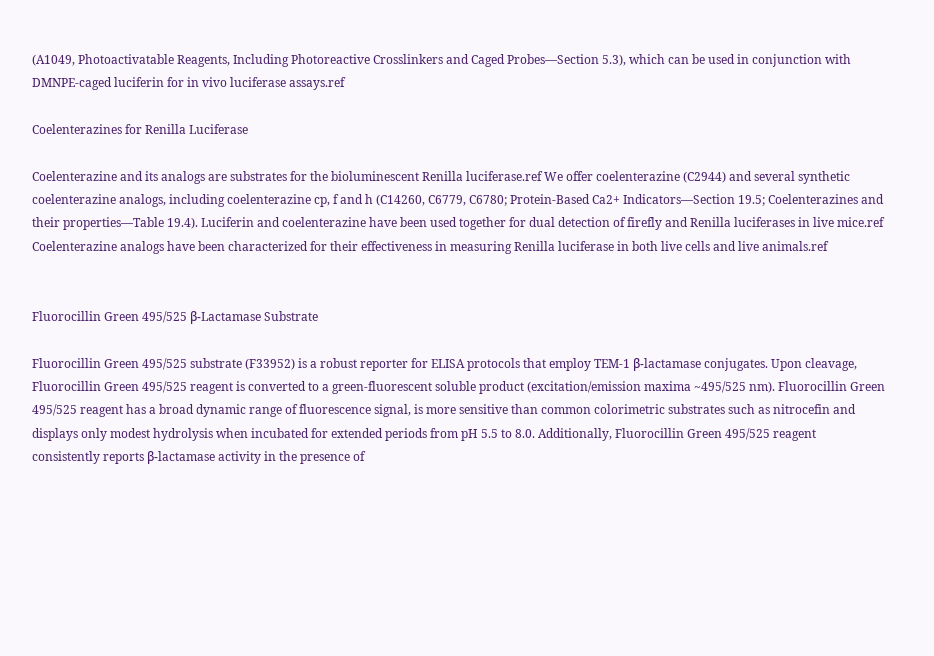(A1049, Photoactivatable Reagents, Including Photoreactive Crosslinkers and Caged Probes—Section 5.3), which can be used in conjunction with DMNPE-caged luciferin for in vivo luciferase assays.ref

Coelenterazines for Renilla Luciferase

Coelenterazine and its analogs are substrates for the bioluminescent Renilla luciferase.ref We offer coelenterazine (C2944) and several synthetic coelenterazine analogs, including coelenterazine cp, f and h (C14260, C6779, C6780; Protein-Based Ca2+ Indicators—Section 19.5; Coelenterazines and their properties—Table 19.4). Luciferin and coelenterazine have been used together for dual detection of firefly and Renilla luciferases in live mice.ref Coelenterazine analogs have been characterized for their effectiveness in measuring Renilla luciferase in both live cells and live animals.ref


Fluorocillin Green 495/525 β-Lactamase Substrate

Fluorocillin Green 495/525 substrate (F33952) is a robust reporter for ELISA protocols that employ TEM-1 β-lactamase conjugates. Upon cleavage, Fluorocillin Green 495/525 reagent is converted to a green-fluorescent soluble product (excitation/emission maxima ~495/525 nm). Fluorocillin Green 495/525 reagent has a broad dynamic range of fluorescence signal, is more sensitive than common colorimetric substrates such as nitrocefin and displays only modest hydrolysis when incubated for extended periods from pH 5.5 to 8.0. Additionally, Fluorocillin Green 495/525 reagent consistently reports β-lactamase activity in the presence of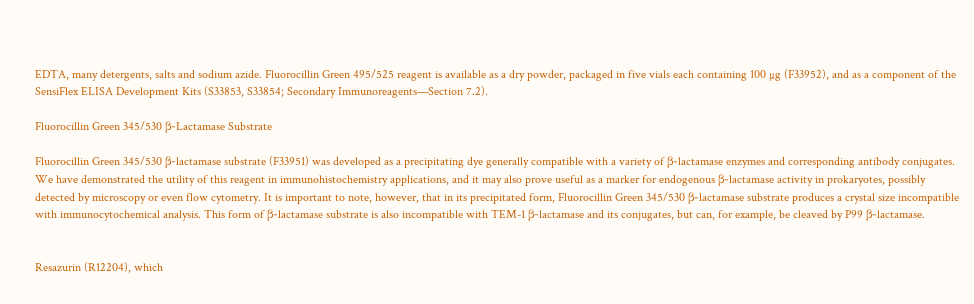EDTA, many detergents, salts and sodium azide. Fluorocillin Green 495/525 reagent is available as a dry powder, packaged in five vials each containing 100 µg (F33952), and as a component of the SensiFlex ELISA Development Kits (S33853, S33854; Secondary Immunoreagents—Section 7.2).

Fluorocillin Green 345/530 β-Lactamase Substrate

Fluorocillin Green 345/530 β-lactamase substrate (F33951) was developed as a precipitating dye generally compatible with a variety of β-lactamase enzymes and corresponding antibody conjugates. We have demonstrated the utility of this reagent in immunohistochemistry applications, and it may also prove useful as a marker for endogenous β-lactamase activity in prokaryotes, possibly detected by microscopy or even flow cytometry. It is important to note, however, that in its precipitated form, Fluorocillin Green 345/530 β-lactamase substrate produces a crystal size incompatible with immunocytochemical analysis. This form of β-lactamase substrate is also incompatible with TEM-1 β-lactamase and its conjugates, but can, for example, be cleaved by P99 β-lactamase.


Resazurin (R12204), which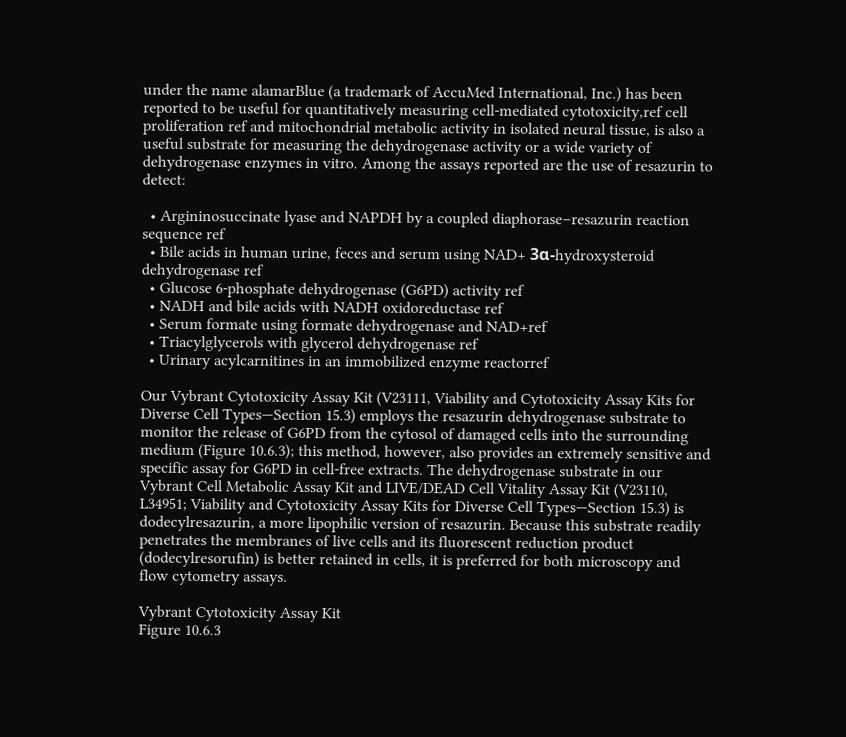under the name alamarBlue (a trademark of AccuMed International, Inc.) has been reported to be useful for quantitatively measuring cell-mediated cytotoxicity,ref cell proliferation ref and mitochondrial metabolic activity in isolated neural tissue, is also a useful substrate for measuring the dehydrogenase activity or a wide variety of dehydrogenase enzymes in vitro. Among the assays reported are the use of resazurin to detect:

  • Argininosuccinate lyase and NAPDH by a coupled diaphorase–resazurin reaction sequence ref
  • Bile acids in human urine, feces and serum using NAD+ 3α-hydroxysteroid dehydrogenase ref
  • Glucose 6-phosphate dehydrogenase (G6PD) activity ref
  • NADH and bile acids with NADH oxidoreductase ref
  • Serum formate using formate dehydrogenase and NAD+ref
  • Triacylglycerols with glycerol dehydrogenase ref
  • Urinary acylcarnitines in an immobilized enzyme reactorref

Our Vybrant Cytotoxicity Assay Kit (V23111, Viability and Cytotoxicity Assay Kits for Diverse Cell Types—Section 15.3) employs the resazurin dehydrogenase substrate to monitor the release of G6PD from the cytosol of damaged cells into the surrounding medium (Figure 10.6.3); this method, however, also provides an extremely sensitive and specific assay for G6PD in cell-free extracts. The dehydrogenase substrate in our Vybrant Cell Metabolic Assay Kit and LIVE/DEAD Cell Vitality Assay Kit (V23110, L34951; Viability and Cytotoxicity Assay Kits for Diverse Cell Types—Section 15.3) is dodecylresazurin, a more lipophilic version of resazurin. Because this substrate readily penetrates the membranes of live cells and its fluorescent reduction product (dodecylresorufin) is better retained in cells, it is preferred for both microscopy and flow cytometry assays.

Vybrant Cytotoxicity Assay Kit
Figure 10.6.3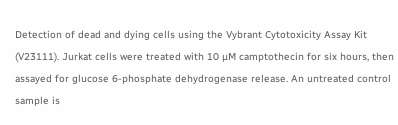Detection of dead and dying cells using the Vybrant Cytotoxicity Assay Kit (V23111). Jurkat cells were treated with 10 µM camptothecin for six hours, then assayed for glucose 6-phosphate dehydrogenase release. An untreated control sample is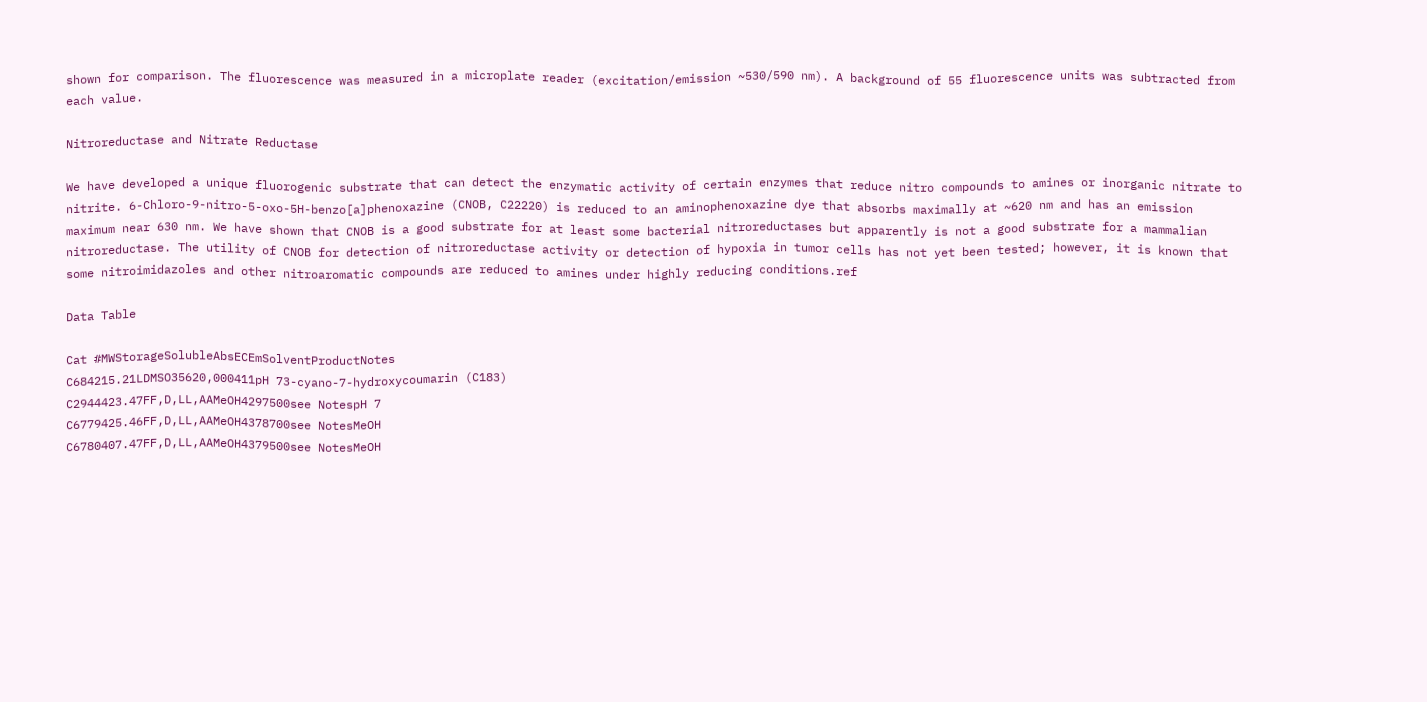shown for comparison. The fluorescence was measured in a microplate reader (excitation/emission ~530/590 nm). A background of 55 fluorescence units was subtracted from each value.

Nitroreductase and Nitrate Reductase

We have developed a unique fluorogenic substrate that can detect the enzymatic activity of certain enzymes that reduce nitro compounds to amines or inorganic nitrate to nitrite. 6-Chloro-9-nitro-5-oxo-5H-benzo[a]phenoxazine (CNOB, C22220) is reduced to an aminophenoxazine dye that absorbs maximally at ~620 nm and has an emission maximum near 630 nm. We have shown that CNOB is a good substrate for at least some bacterial nitroreductases but apparently is not a good substrate for a mammalian nitroreductase. The utility of CNOB for detection of nitroreductase activity or detection of hypoxia in tumor cells has not yet been tested; however, it is known that some nitroimidazoles and other nitroaromatic compounds are reduced to amines under highly reducing conditions.ref

Data Table

Cat #MWStorageSolubleAbsECEmSolventProductNotes
C684215.21LDMSO35620,000411pH 73-cyano-7-hydroxycoumarin (C183)
C2944423.47FF,D,LL,AAMeOH4297500see NotespH 7
C6779425.46FF,D,LL,AAMeOH4378700see NotesMeOH
C6780407.47FF,D,LL,AAMeOH4379500see NotesMeOH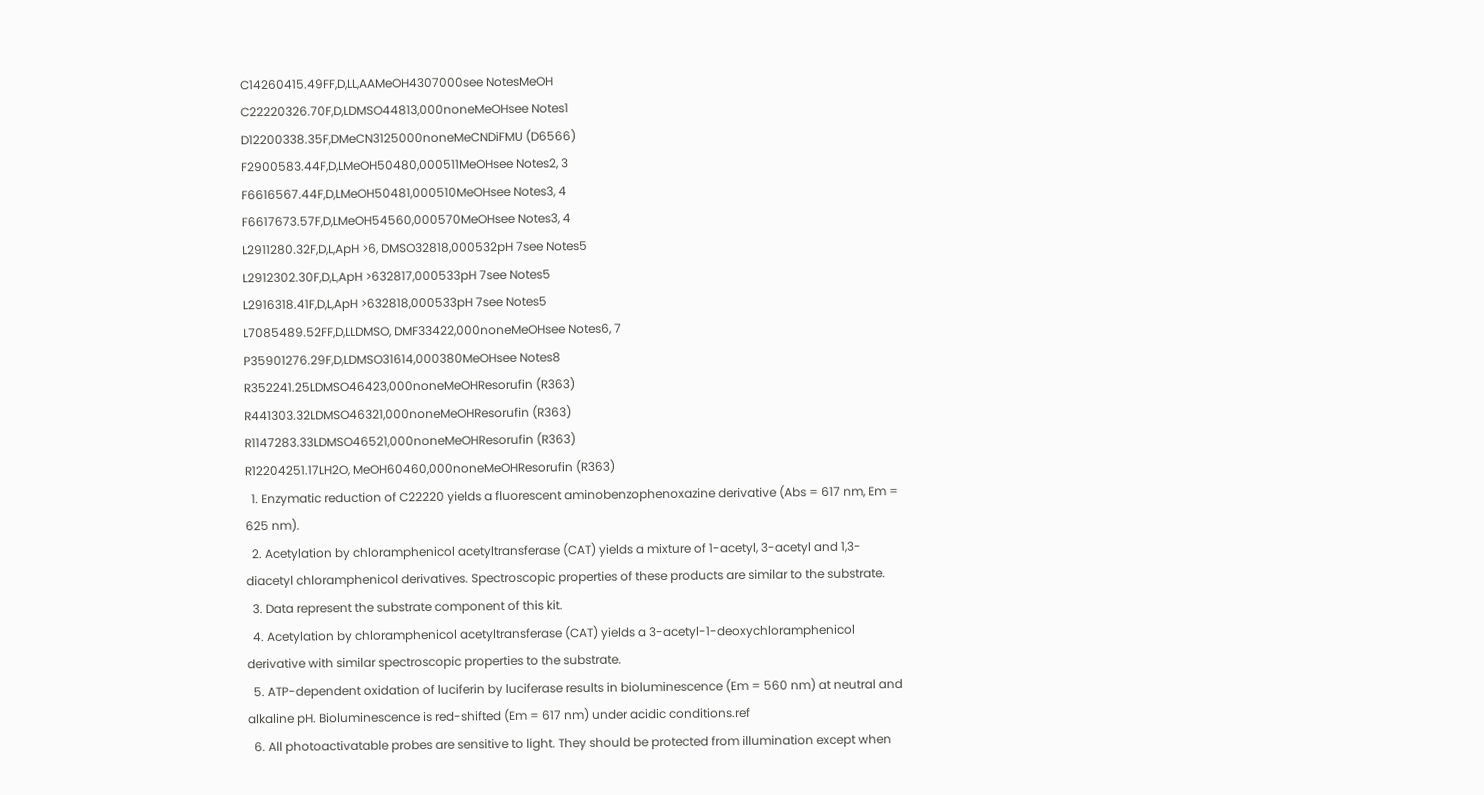C14260415.49FF,D,LL,AAMeOH4307000see NotesMeOH
C22220326.70F,D,LDMSO44813,000noneMeOHsee Notes1
D12200338.35F,DMeCN3125000noneMeCNDiFMU (D6566)
F2900583.44F,D,LMeOH50480,000511MeOHsee Notes2, 3
F6616567.44F,D,LMeOH50481,000510MeOHsee Notes3, 4
F6617673.57F,D,LMeOH54560,000570MeOHsee Notes3, 4
L2911280.32F,D,L,ApH >6, DMSO32818,000532pH 7see Notes5
L2912302.30F,D,L,ApH >632817,000533pH 7see Notes5
L2916318.41F,D,L,ApH >632818,000533pH 7see Notes5
L7085489.52FF,D,LLDMSO, DMF33422,000noneMeOHsee Notes6, 7
P35901276.29F,D,LDMSO31614,000380MeOHsee Notes8
R352241.25LDMSO46423,000noneMeOHResorufin (R363)
R441303.32LDMSO46321,000noneMeOHResorufin (R363)
R1147283.33LDMSO46521,000noneMeOHResorufin (R363)
R12204251.17LH2O, MeOH60460,000noneMeOHResorufin (R363)
  1. Enzymatic reduction of C22220 yields a fluorescent aminobenzophenoxazine derivative (Abs = 617 nm, Em = 625 nm).
  2. Acetylation by chloramphenicol acetyltransferase (CAT) yields a mixture of 1-acetyl, 3-acetyl and 1,3-diacetyl chloramphenicol derivatives. Spectroscopic properties of these products are similar to the substrate.
  3. Data represent the substrate component of this kit.
  4. Acetylation by chloramphenicol acetyltransferase (CAT) yields a 3-acetyl-1-deoxychloramphenicol derivative with similar spectroscopic properties to the substrate.
  5. ATP-dependent oxidation of luciferin by luciferase results in bioluminescence (Em = 560 nm) at neutral and alkaline pH. Bioluminescence is red-shifted (Em = 617 nm) under acidic conditions.ref
  6. All photoactivatable probes are sensitive to light. They should be protected from illumination except when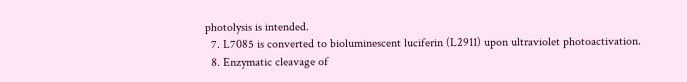photolysis is intended.
  7. L7085 is converted to bioluminescent luciferin (L2911) upon ultraviolet photoactivation.
  8. Enzymatic cleavage of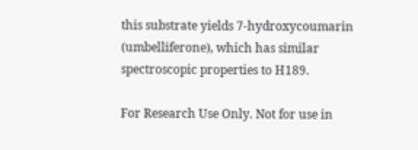this substrate yields 7-hydroxycoumarin (umbelliferone), which has similar spectroscopic properties to H189.

For Research Use Only. Not for use in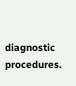diagnostic procedures.